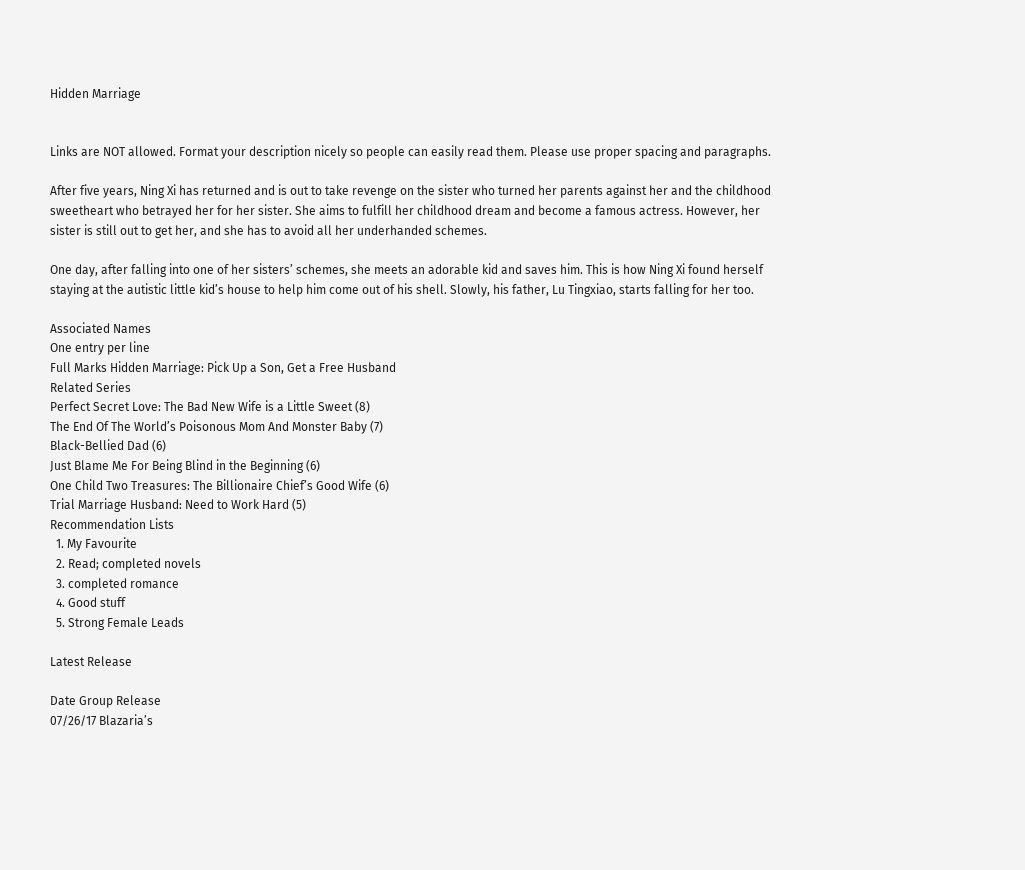Hidden Marriage


Links are NOT allowed. Format your description nicely so people can easily read them. Please use proper spacing and paragraphs.

After five years, Ning Xi has returned and is out to take revenge on the sister who turned her parents against her and the childhood sweetheart who betrayed her for her sister. She aims to fulfill her childhood dream and become a famous actress. However, her sister is still out to get her, and she has to avoid all her underhanded schemes.

One day, after falling into one of her sisters’ schemes, she meets an adorable kid and saves him. This is how Ning Xi found herself staying at the autistic little kid’s house to help him come out of his shell. Slowly, his father, Lu Tingxiao, starts falling for her too.

Associated Names
One entry per line
Full Marks Hidden Marriage: Pick Up a Son, Get a Free Husband
Related Series
Perfect Secret Love: The Bad New Wife is a Little Sweet (8)
The End Of The World’s Poisonous Mom And Monster Baby (7)
Black-Bellied Dad (6)
Just Blame Me For Being Blind in the Beginning (6)
One Child Two Treasures: The Billionaire Chief’s Good Wife (6)
Trial Marriage Husband: Need to Work Hard (5)
Recommendation Lists
  1. My Favourite
  2. Read; completed novels
  3. completed romance
  4. Good stuff
  5. Strong Female Leads

Latest Release

Date Group Release
07/26/17 Blazaria’s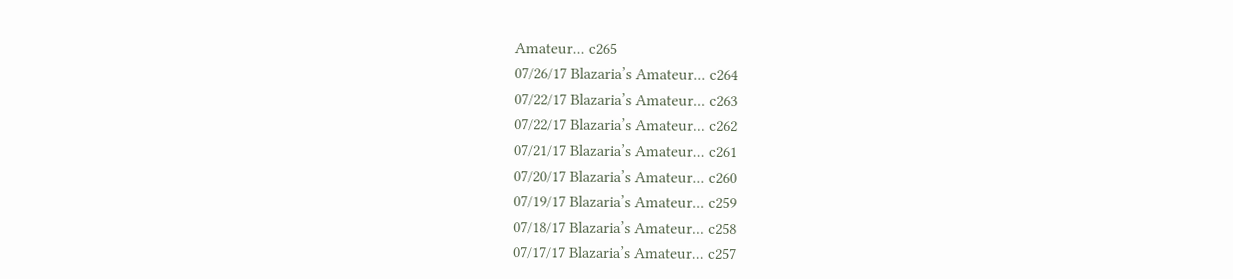Amateur... c265
07/26/17 Blazaria’s Amateur... c264
07/22/17 Blazaria’s Amateur... c263
07/22/17 Blazaria’s Amateur... c262
07/21/17 Blazaria’s Amateur... c261
07/20/17 Blazaria’s Amateur... c260
07/19/17 Blazaria’s Amateur... c259
07/18/17 Blazaria’s Amateur... c258
07/17/17 Blazaria’s Amateur... c257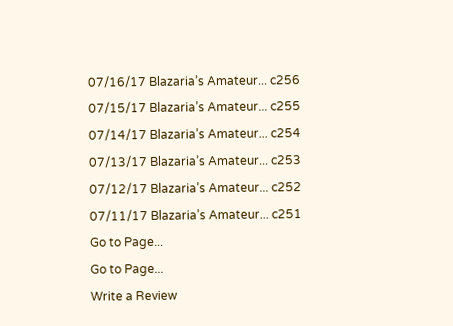07/16/17 Blazaria’s Amateur... c256
07/15/17 Blazaria’s Amateur... c255
07/14/17 Blazaria’s Amateur... c254
07/13/17 Blazaria’s Amateur... c253
07/12/17 Blazaria’s Amateur... c252
07/11/17 Blazaria’s Amateur... c251
Go to Page...
Go to Page...
Write a Review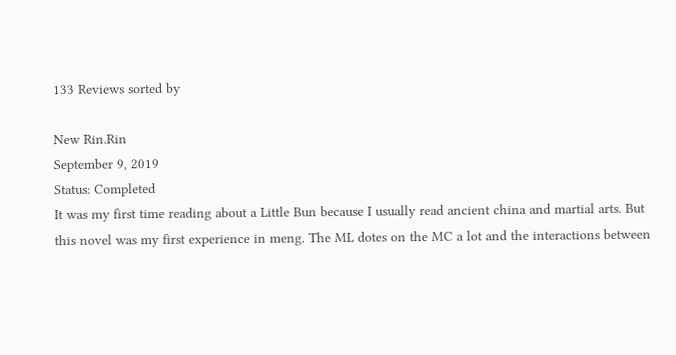133 Reviews sorted by

New Rin.Rin
September 9, 2019
Status: Completed
It was my first time reading about a Little Bun because I usually read ancient china and martial arts. But this novel was my first experience in meng. The ML dotes on the MC a lot and the interactions between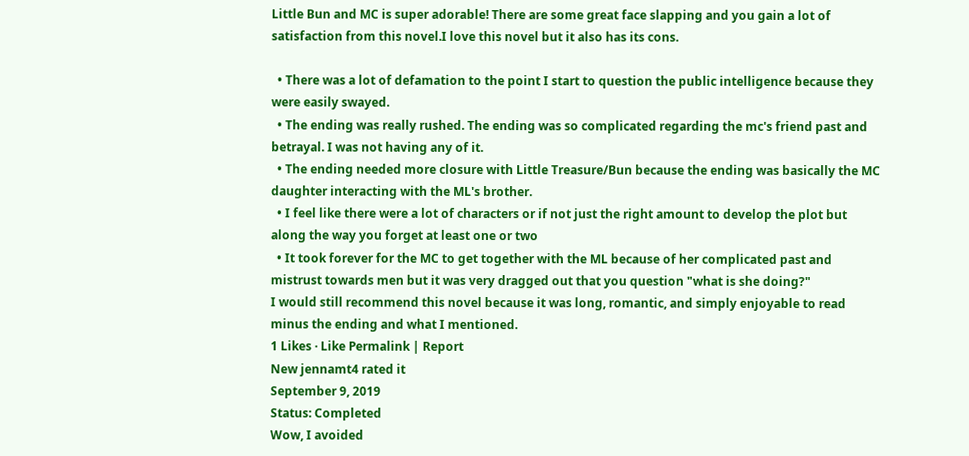Little Bun and MC is super adorable! There are some great face slapping and you gain a lot of satisfaction from this novel.I love this novel but it also has its cons.

  • There was a lot of defamation to the point I start to question the public intelligence because they were easily swayed.
  • The ending was really rushed. The ending was so complicated regarding the mc's friend past and betrayal. I was not having any of it.
  • The ending needed more closure with Little Treasure/Bun because the ending was basically the MC daughter interacting with the ML's brother.
  • I feel like there were a lot of characters or if not just the right amount to develop the plot but along the way you forget at least one or two
  • It took forever for the MC to get together with the ML because of her complicated past and mistrust towards men but it was very dragged out that you question "what is she doing?"
I would still recommend this novel because it was long, romantic, and simply enjoyable to read minus the ending and what I mentioned.
1 Likes · Like Permalink | Report
New jennamt4 rated it
September 9, 2019
Status: Completed
Wow, I avoided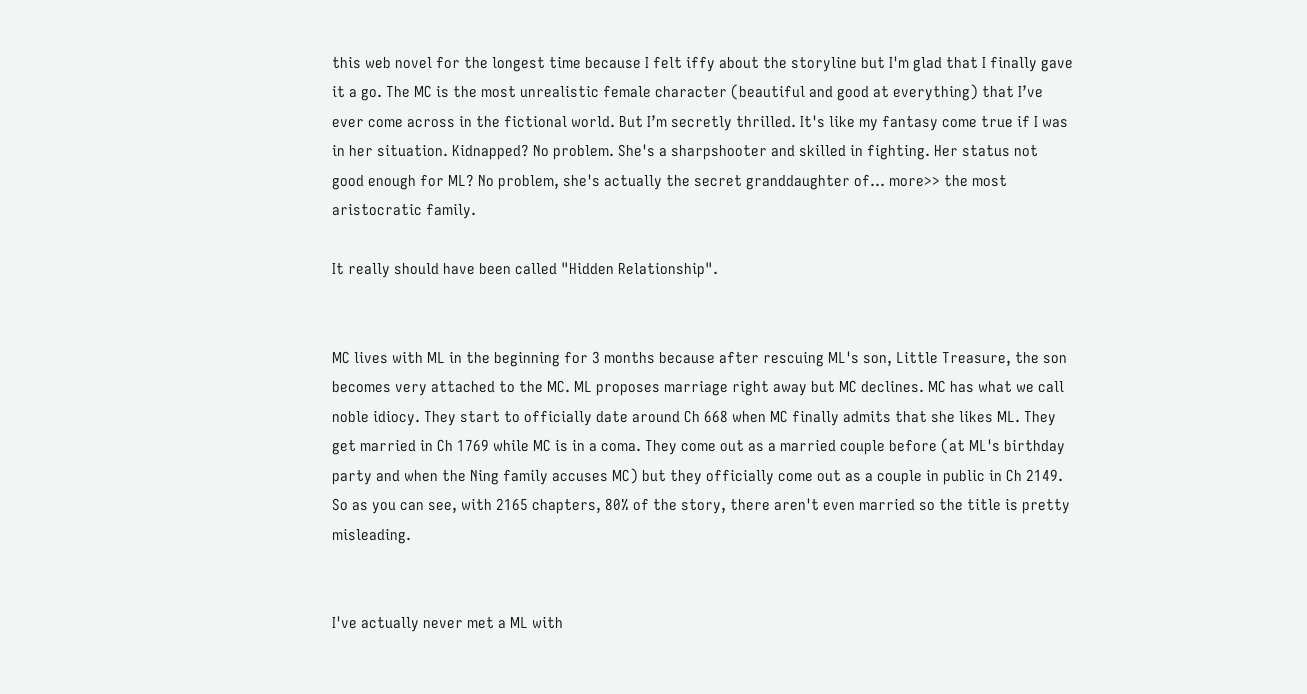this web novel for the longest time because I felt iffy about the storyline but I'm glad that I finally gave it a go. The MC is the most unrealistic female character (beautiful and good at everything) that I’ve ever come across in the fictional world. But I’m secretly thrilled. It's like my fantasy come true if I was in her situation. Kidnapped? No problem. She's a sharpshooter and skilled in fighting. Her status not good enough for ML? No problem, she's actually the secret granddaughter of... more>> the most aristocratic family.

It really should have been called "Hidden Relationship".


MC lives with ML in the beginning for 3 months because after rescuing ML's son, Little Treasure, the son becomes very attached to the MC. ML proposes marriage right away but MC declines. MC has what we call noble idiocy. They start to officially date around Ch 668 when MC finally admits that she likes ML. They get married in Ch 1769 while MC is in a coma. They come out as a married couple before (at ML's birthday party and when the Ning family accuses MC) but they officially come out as a couple in public in Ch 2149. So as you can see, with 2165 chapters, 80% of the story, there aren't even married so the title is pretty misleading.


I've actually never met a ML with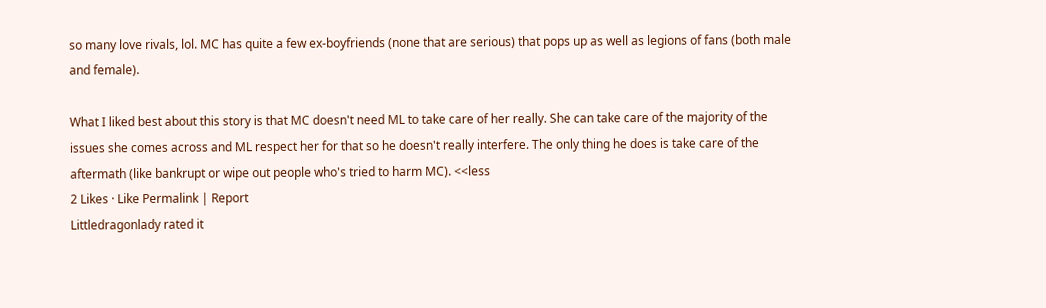so many love rivals, lol. MC has quite a few ex-boyfriends (none that are serious) that pops up as well as legions of fans (both male and female).

What I liked best about this story is that MC doesn't need ML to take care of her really. She can take care of the majority of the issues she comes across and ML respect her for that so he doesn't really interfere. The only thing he does is take care of the aftermath (like bankrupt or wipe out people who's tried to harm MC). <<less
2 Likes · Like Permalink | Report
Littledragonlady rated it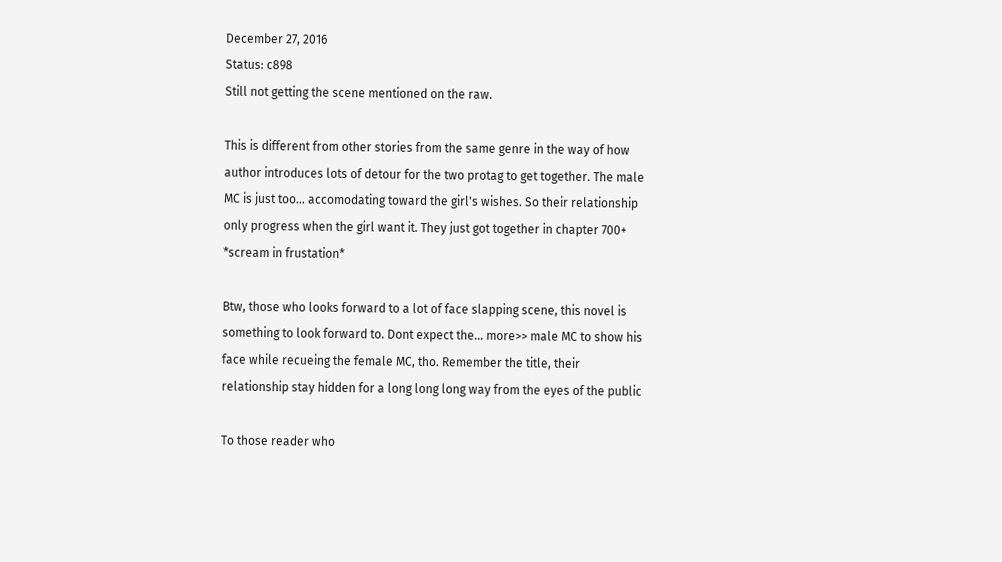December 27, 2016
Status: c898
Still not getting the scene mentioned on the raw.

This is different from other stories from the same genre in the way of how author introduces lots of detour for the two protag to get together. The male MC is just too... accomodating toward the girl's wishes. So their relationship only progress when the girl want it. They just got together in chapter 700+ *scream in frustation*

Btw, those who looks forward to a lot of face slapping scene, this novel is something to look forward to. Dont expect the... more>> male MC to show his face while recueing the female MC, tho. Remember the title, their relationship stay hidden for a long long long way from the eyes of the public

To those reader who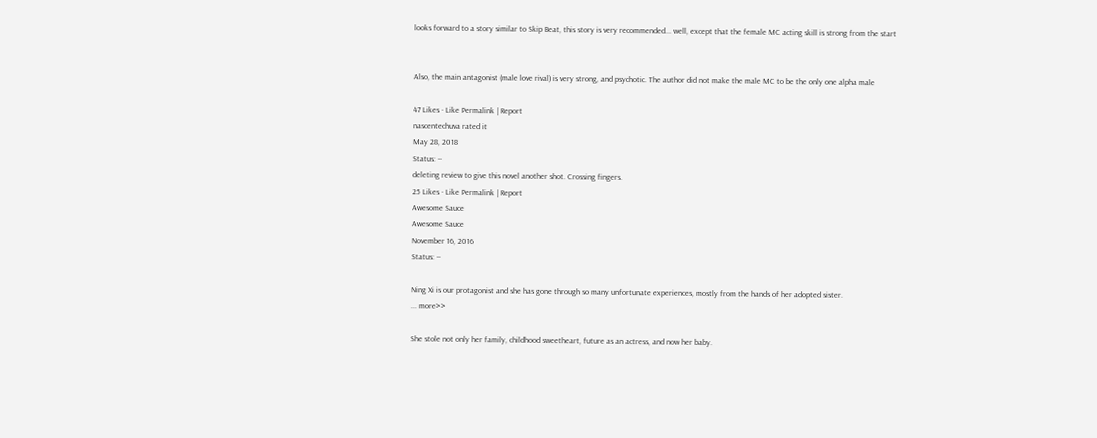looks forward to a story similar to Skip Beat, this story is very recommended... well, except that the female MC acting skill is strong from the start


Also, the main antagonist (male love rival) is very strong, and psychotic. The author did not make the male MC to be the only one alpha male

47 Likes · Like Permalink | Report
nascentechuva rated it
May 28, 2018
Status: --
deleting review to give this novel another shot. Crossing fingers.
25 Likes · Like Permalink | Report
Awesome Sauce
Awesome Sauce
November 16, 2016
Status: --

Ning Xi is our protagonist and she has gone through so many unfortunate experiences, mostly from the hands of her adopted sister.
... more>>

She stole not only her family, childhood sweetheart, future as an actress, and now her baby.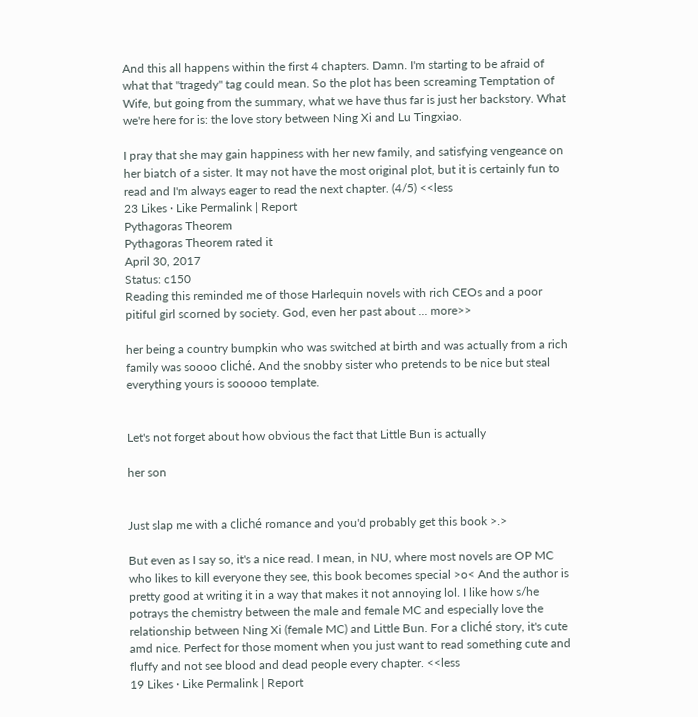And this all happens within the first 4 chapters. Damn. I'm starting to be afraid of what that "tragedy" tag could mean. So the plot has been screaming Temptation of Wife, but going from the summary, what we have thus far is just her backstory. What we're here for is: the love story between Ning Xi and Lu Tingxiao.

I pray that she may gain happiness with her new family, and satisfying vengeance on her biatch of a sister. It may not have the most original plot, but it is certainly fun to read and I'm always eager to read the next chapter. (4/5) <<less
23 Likes · Like Permalink | Report
Pythagoras Theorem
Pythagoras Theorem rated it
April 30, 2017
Status: c150
Reading this reminded me of those Harlequin novels with rich CEOs and a poor pitiful girl scorned by society. God, even her past about ... more>>

her being a country bumpkin who was switched at birth and was actually from a rich family was soooo cliché. And the snobby sister who pretends to be nice but steal everything yours is sooooo template.


Let's not forget about how obvious the fact that Little Bun is actually

her son


Just slap me with a cliché romance and you'd probably get this book >.>

But even as I say so, it's a nice read. I mean, in NU, where most novels are OP MC who likes to kill everyone they see, this book becomes special >o< And the author is pretty good at writing it in a way that makes it not annoying lol. I like how s/he potrays the chemistry between the male and female MC and especially love the relationship between Ning Xi (female MC) and Little Bun. For a cliché story, it's cute amd nice. Perfect for those moment when you just want to read something cute and fluffy and not see blood and dead people every chapter. <<less
19 Likes · Like Permalink | Report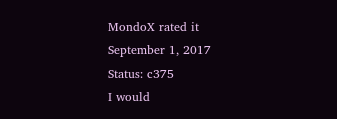MondoX rated it
September 1, 2017
Status: c375
I would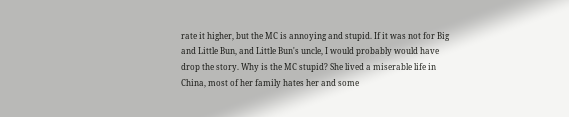rate it higher, but the MC is annoying and stupid. If it was not for Big and Little Bun, and Little Bun's uncle, I would probably would have drop the story. Why is the MC stupid? She lived a miserable life in China, most of her family hates her and some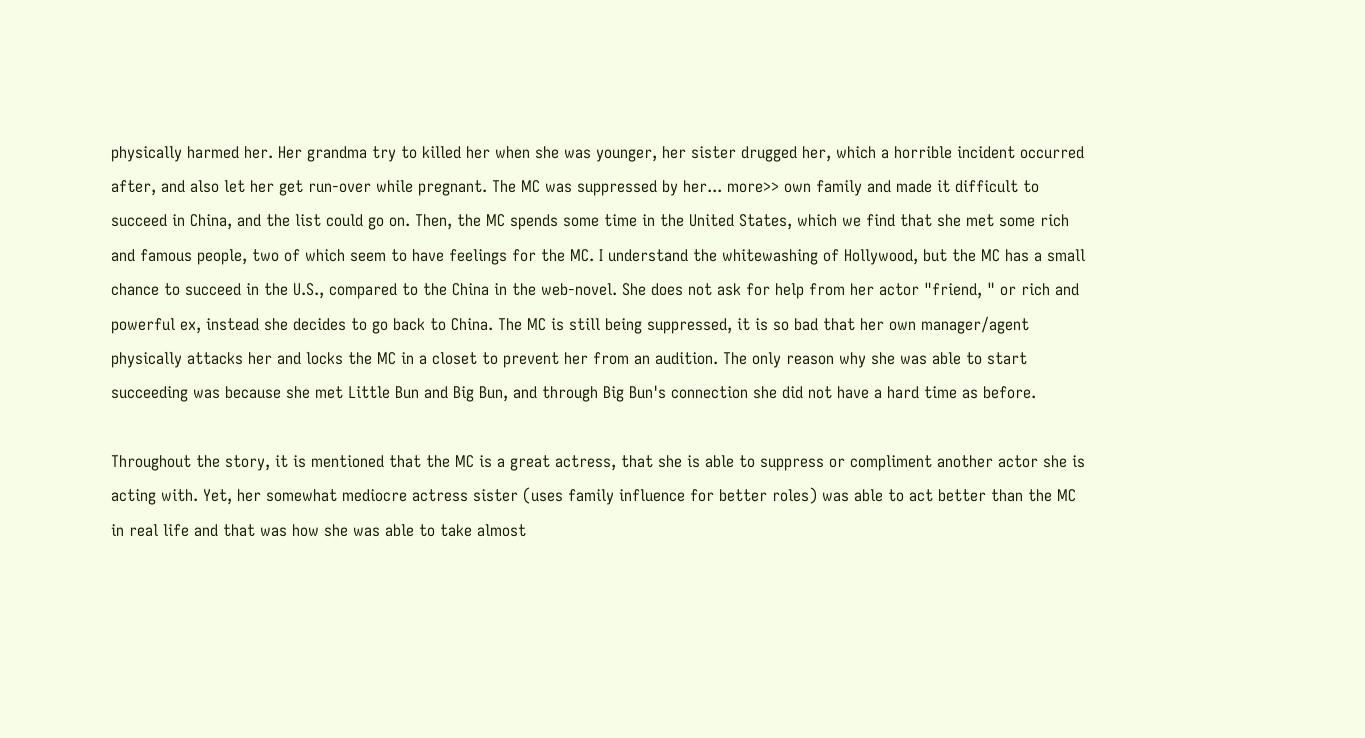physically harmed her. Her grandma try to killed her when she was younger, her sister drugged her, which a horrible incident occurred after, and also let her get run-over while pregnant. The MC was suppressed by her... more>> own family and made it difficult to succeed in China, and the list could go on. Then, the MC spends some time in the United States, which we find that she met some rich and famous people, two of which seem to have feelings for the MC. I understand the whitewashing of Hollywood, but the MC has a small chance to succeed in the U.S., compared to the China in the web-novel. She does not ask for help from her actor "friend, " or rich and powerful ex, instead she decides to go back to China. The MC is still being suppressed, it is so bad that her own manager/agent physically attacks her and locks the MC in a closet to prevent her from an audition. The only reason why she was able to start succeeding was because she met Little Bun and Big Bun, and through Big Bun's connection she did not have a hard time as before.

Throughout the story, it is mentioned that the MC is a great actress, that she is able to suppress or compliment another actor she is acting with. Yet, her somewhat mediocre actress sister (uses family influence for better roles) was able to act better than the MC in real life and that was how she was able to take almost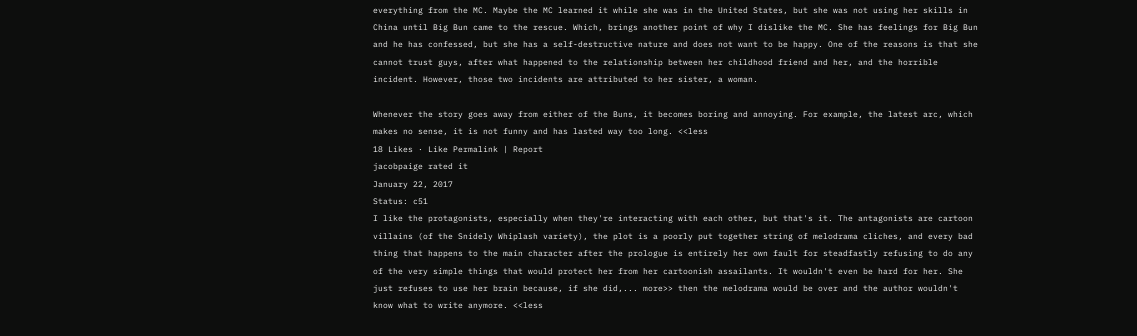everything from the MC. Maybe the MC learned it while she was in the United States, but she was not using her skills in China until Big Bun came to the rescue. Which, brings another point of why I dislike the MC. She has feelings for Big Bun and he has confessed, but she has a self-destructive nature and does not want to be happy. One of the reasons is that she cannot trust guys, after what happened to the relationship between her childhood friend and her, and the horrible incident. However, those two incidents are attributed to her sister, a woman.

Whenever the story goes away from either of the Buns, it becomes boring and annoying. For example, the latest arc, which makes no sense, it is not funny and has lasted way too long. <<less
18 Likes · Like Permalink | Report
jacobpaige rated it
January 22, 2017
Status: c51
I like the protagonists, especially when they're interacting with each other, but that's it. The antagonists are cartoon villains (of the Snidely Whiplash variety), the plot is a poorly put together string of melodrama cliches, and every bad thing that happens to the main character after the prologue is entirely her own fault for steadfastly refusing to do any of the very simple things that would protect her from her cartoonish assailants. It wouldn't even be hard for her. She just refuses to use her brain because, if she did,... more>> then the melodrama would be over and the author wouldn't know what to write anymore. <<less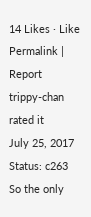14 Likes · Like Permalink | Report
trippy-chan rated it
July 25, 2017
Status: c263
So the only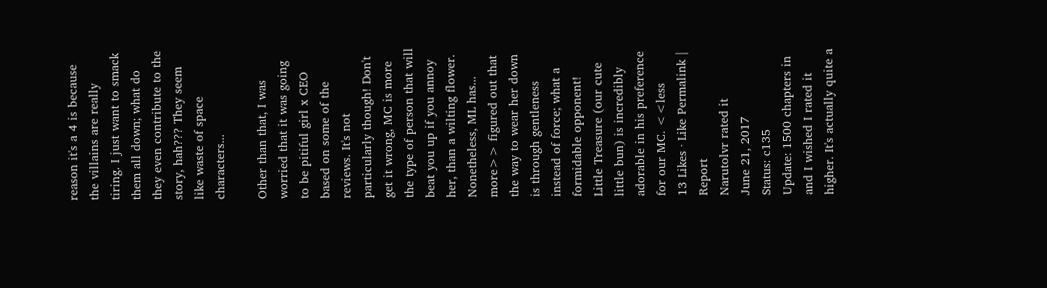reason it's a 4 is because the villains are really tiring. I just want to smack them all down; what do they even contribute to the story, hah??? They seem like waste of space characters...

Other than that, I was worried that it was going to be pitiful girl x CEO based on some of the reviews. It's not particularly though! Don't get it wrong, MC is more the type of person that will beat you up if you annoy her, than a wilting flower. Nonetheless, ML has... more>> figured out that the way to wear her down is through gentleness instead of force; what a formidable opponent! Little Treasure (our cute little bun) is incredibly adorable in his preference for our MC. <<less
13 Likes · Like Permalink | Report
Narutolvr rated it
June 21, 2017
Status: c135
Update: 1500 chapters in and I wished I rated it higher. It's actually quite a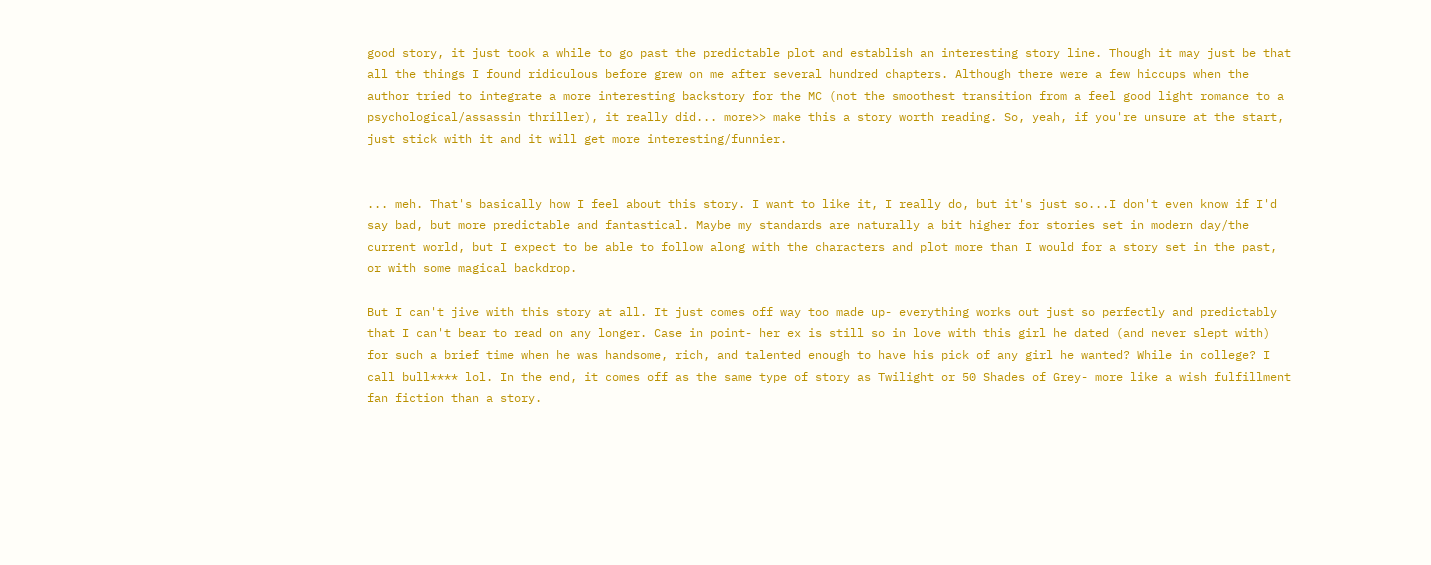good story, it just took a while to go past the predictable plot and establish an interesting story line. Though it may just be that all the things I found ridiculous before grew on me after several hundred chapters. Although there were a few hiccups when the author tried to integrate a more interesting backstory for the MC (not the smoothest transition from a feel good light romance to a psychological/assassin thriller), it really did... more>> make this a story worth reading. So, yeah, if you're unsure at the start, just stick with it and it will get more interesting/funnier.


... meh. That's basically how I feel about this story. I want to like it, I really do, but it's just so...I don't even know if I'd say bad, but more predictable and fantastical. Maybe my standards are naturally a bit higher for stories set in modern day/the current world, but I expect to be able to follow along with the characters and plot more than I would for a story set in the past, or with some magical backdrop.

But I can't jive with this story at all. It just comes off way too made up- everything works out just so perfectly and predictably that I can't bear to read on any longer. Case in point- her ex is still so in love with this girl he dated (and never slept with) for such a brief time when he was handsome, rich, and talented enough to have his pick of any girl he wanted? While in college? I call bull**** lol. In the end, it comes off as the same type of story as Twilight or 50 Shades of Grey- more like a wish fulfillment fan fiction than a story.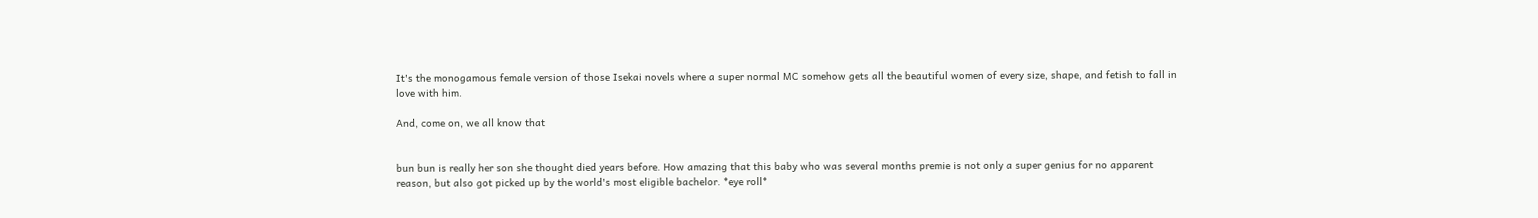It's the monogamous female version of those Isekai novels where a super normal MC somehow gets all the beautiful women of every size, shape, and fetish to fall in love with him.

And, come on, we all know that


bun bun is really her son she thought died years before. How amazing that this baby who was several months premie is not only a super genius for no apparent reason, but also got picked up by the world's most eligible bachelor. *eye roll*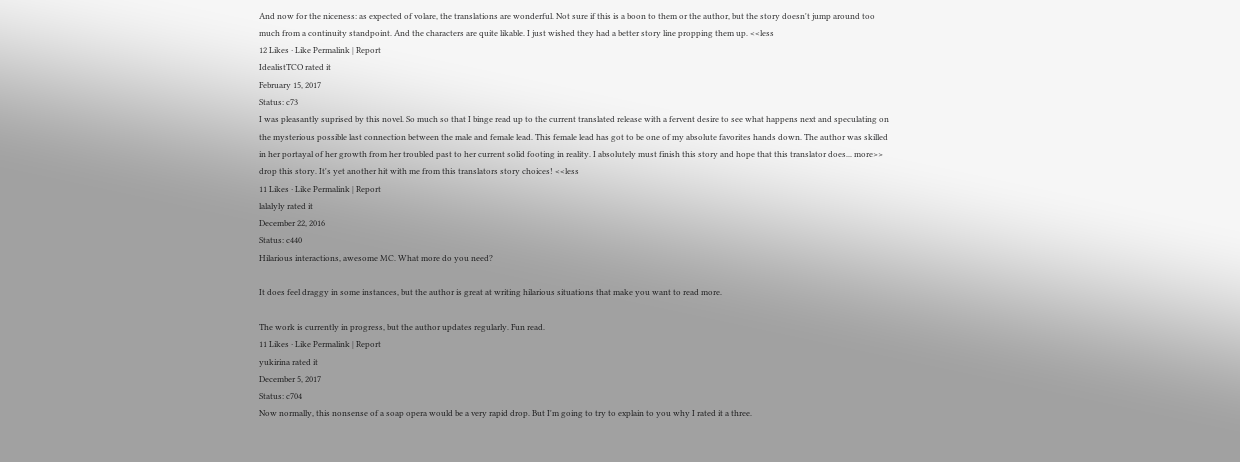And now for the niceness: as expected of volare, the translations are wonderful. Not sure if this is a boon to them or the author, but the story doesn't jump around too much from a continuity standpoint. And the characters are quite likable. I just wished they had a better story line propping them up. <<less
12 Likes · Like Permalink | Report
IdealistTCO rated it
February 15, 2017
Status: c73
I was pleasantly suprised by this novel. So much so that I binge read up to the current translated release with a fervent desire to see what happens next and speculating on the mysterious possible last connection between the male and female lead. This female lead has got to be one of my absolute favorites hands down. The author was skilled in her portayal of her growth from her troubled past to her current solid footing in reality. I absolutely must finish this story and hope that this translator does... more>> drop this story. It's yet another hit with me from this translators story choices! <<less
11 Likes · Like Permalink | Report
lalalyly rated it
December 22, 2016
Status: c440
Hilarious interactions, awesome MC. What more do you need?

It does feel draggy in some instances, but the author is great at writing hilarious situations that make you want to read more.

The work is currently in progress, but the author updates regularly. Fun read.
11 Likes · Like Permalink | Report
yukirina rated it
December 5, 2017
Status: c704
Now normally, this nonsense of a soap opera would be a very rapid drop. But I'm going to try to explain to you why I rated it a three.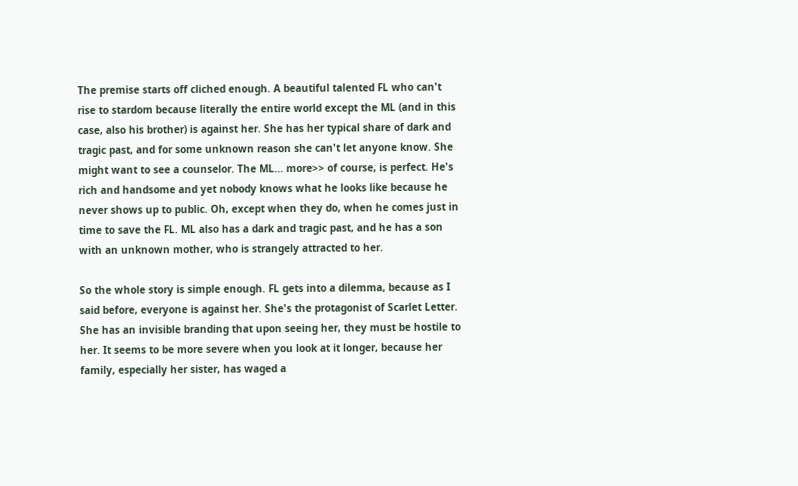The premise starts off cliched enough. A beautiful talented FL who can't rise to stardom because literally the entire world except the ML (and in this case, also his brother) is against her. She has her typical share of dark and tragic past, and for some unknown reason she can't let anyone know. She might want to see a counselor. The ML... more>> of course, is perfect. He's rich and handsome and yet nobody knows what he looks like because he never shows up to public. Oh, except when they do, when he comes just in time to save the FL. ML also has a dark and tragic past, and he has a son with an unknown mother, who is strangely attracted to her.

So the whole story is simple enough. FL gets into a dilemma, because as I said before, everyone is against her. She's the protagonist of Scarlet Letter. She has an invisible branding that upon seeing her, they must be hostile to her. It seems to be more severe when you look at it longer, because her family, especially her sister, has waged a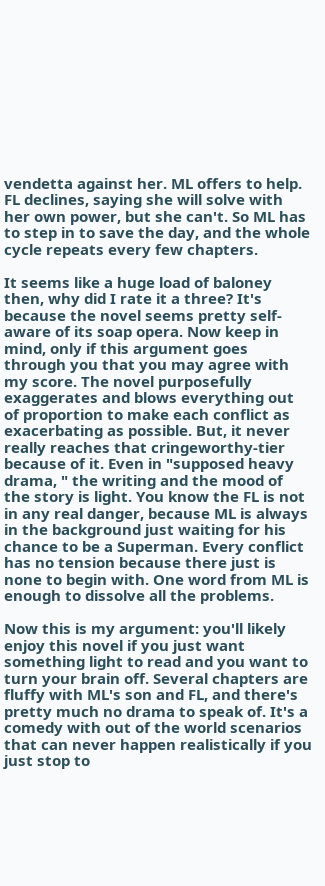vendetta against her. ML offers to help. FL declines, saying she will solve with her own power, but she can't. So ML has to step in to save the day, and the whole cycle repeats every few chapters.

It seems like a huge load of baloney then, why did I rate it a three? It's because the novel seems pretty self-aware of its soap opera. Now keep in mind, only if this argument goes through you that you may agree with my score. The novel purposefully exaggerates and blows everything out of proportion to make each conflict as exacerbating as possible. But, it never really reaches that cringeworthy-tier because of it. Even in "supposed heavy drama, " the writing and the mood of the story is light. You know the FL is not in any real danger, because ML is always in the background just waiting for his chance to be a Superman. Every conflict has no tension because there just is none to begin with. One word from ML is enough to dissolve all the problems.

Now this is my argument: you'll likely enjoy this novel if you just want something light to read and you want to turn your brain off. Several chapters are fluffy with ML's son and FL, and there's pretty much no drama to speak of. It's a comedy with out of the world scenarios that can never happen realistically if you just stop to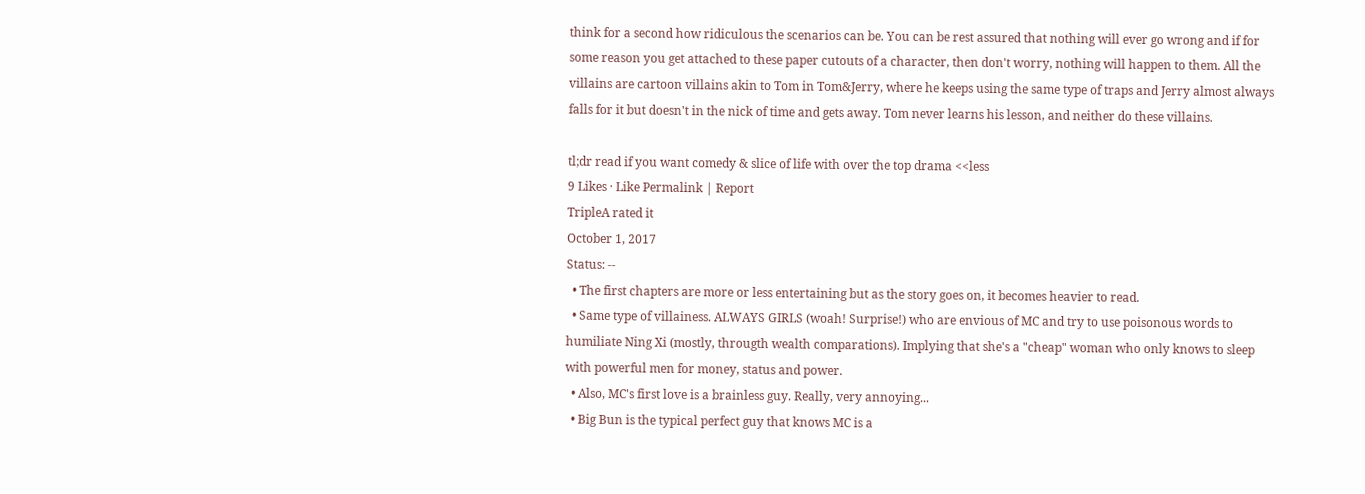think for a second how ridiculous the scenarios can be. You can be rest assured that nothing will ever go wrong and if for some reason you get attached to these paper cutouts of a character, then don't worry, nothing will happen to them. All the villains are cartoon villains akin to Tom in Tom&Jerry, where he keeps using the same type of traps and Jerry almost always falls for it but doesn't in the nick of time and gets away. Tom never learns his lesson, and neither do these villains.

tl;dr read if you want comedy & slice of life with over the top drama <<less
9 Likes · Like Permalink | Report
TripleA rated it
October 1, 2017
Status: --
  • The first chapters are more or less entertaining but as the story goes on, it becomes heavier to read.
  • Same type of villainess. ALWAYS GIRLS (woah! Surprise!) who are envious of MC and try to use poisonous words to humiliate Ning Xi (mostly, througth wealth comparations). Implying that she's a "cheap" woman who only knows to sleep with powerful men for money, status and power.
  • Also, MC's first love is a brainless guy. Really, very annoying...
  • Big Bun is the typical perfect guy that knows MC is a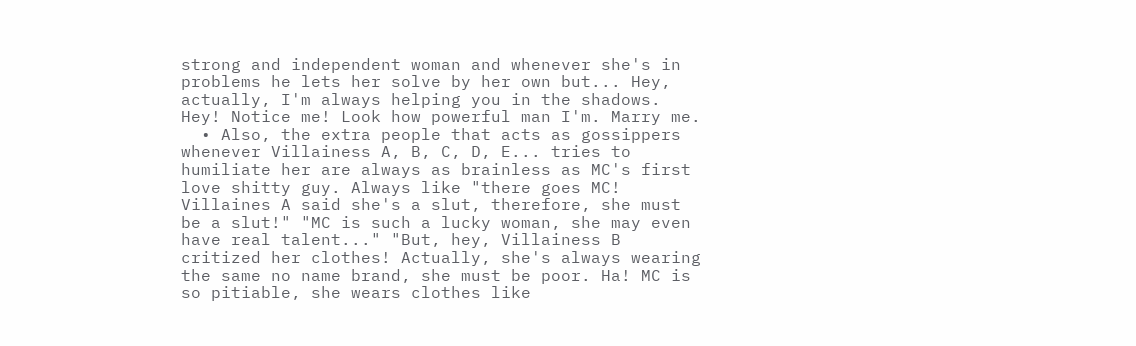strong and independent woman and whenever she's in problems he lets her solve by her own but... Hey, actually, I'm always helping you in the shadows. Hey! Notice me! Look how powerful man I'm. Marry me.
  • Also, the extra people that acts as gossippers whenever Villainess A, B, C, D, E... tries to humiliate her are always as brainless as MC's first love shitty guy. Always like "there goes MC! Villaines A said she's a slut, therefore, she must be a slut!" "MC is such a lucky woman, she may even have real talent..." "But, hey, Villainess B critized her clothes! Actually, she's always wearing the same no name brand, she must be poor. Ha! MC is so pitiable, she wears clothes like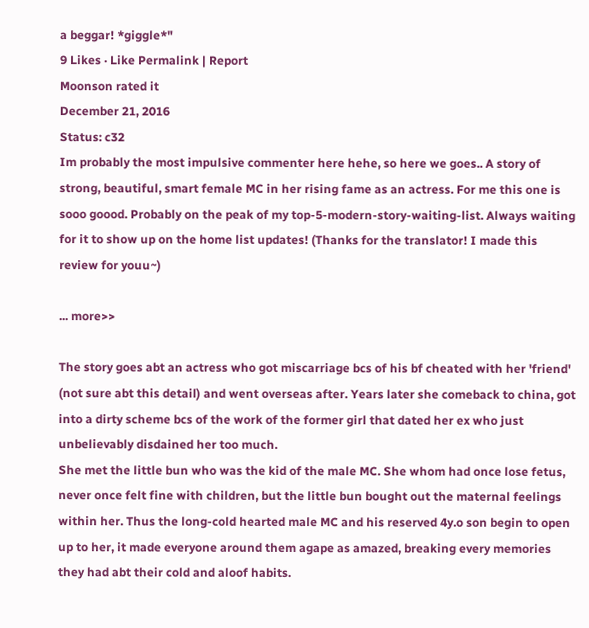a beggar! *giggle*"
9 Likes · Like Permalink | Report
Moonson rated it
December 21, 2016
Status: c32
Im probably the most impulsive commenter here hehe, so here we goes.. A story of strong, beautiful, smart female MC in her rising fame as an actress. For me this one is sooo goood. Probably on the peak of my top-5-modern-story-waiting-list. Always waiting for it to show up on the home list updates! (Thanks for the translator! I made this review for youu~)

... more>>

The story goes abt an actress who got miscarriage bcs of his bf cheated with her 'friend' (not sure abt this detail) and went overseas after. Years later she comeback to china, got into a dirty scheme bcs of the work of the former girl that dated her ex who just unbelievably disdained her too much.
She met the little bun who was the kid of the male MC. She whom had once lose fetus, never once felt fine with children, but the little bun bought out the maternal feelings within her. Thus the long-cold hearted male MC and his reserved 4y.o son begin to open up to her, it made everyone around them agape as amazed, breaking every memories they had abt their cold and aloof habits.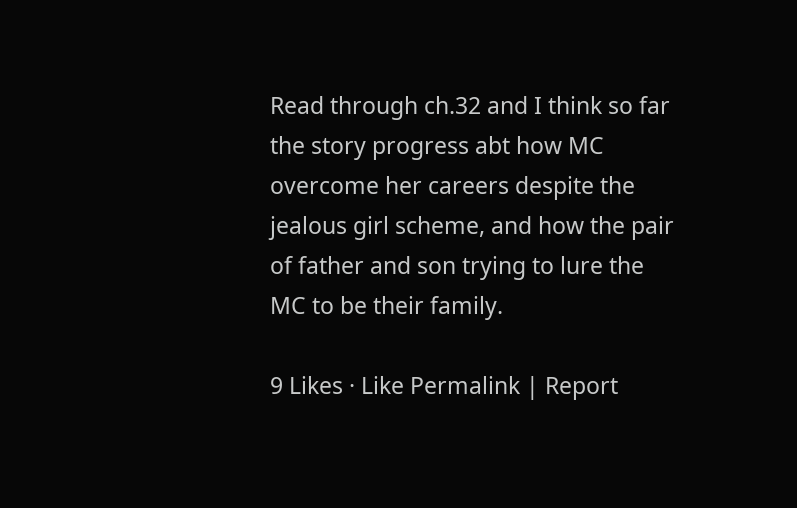Read through ch.32 and I think so far the story progress abt how MC overcome her careers despite the jealous girl scheme, and how the pair of father and son trying to lure the MC to be their family.

9 Likes · Like Permalink | Report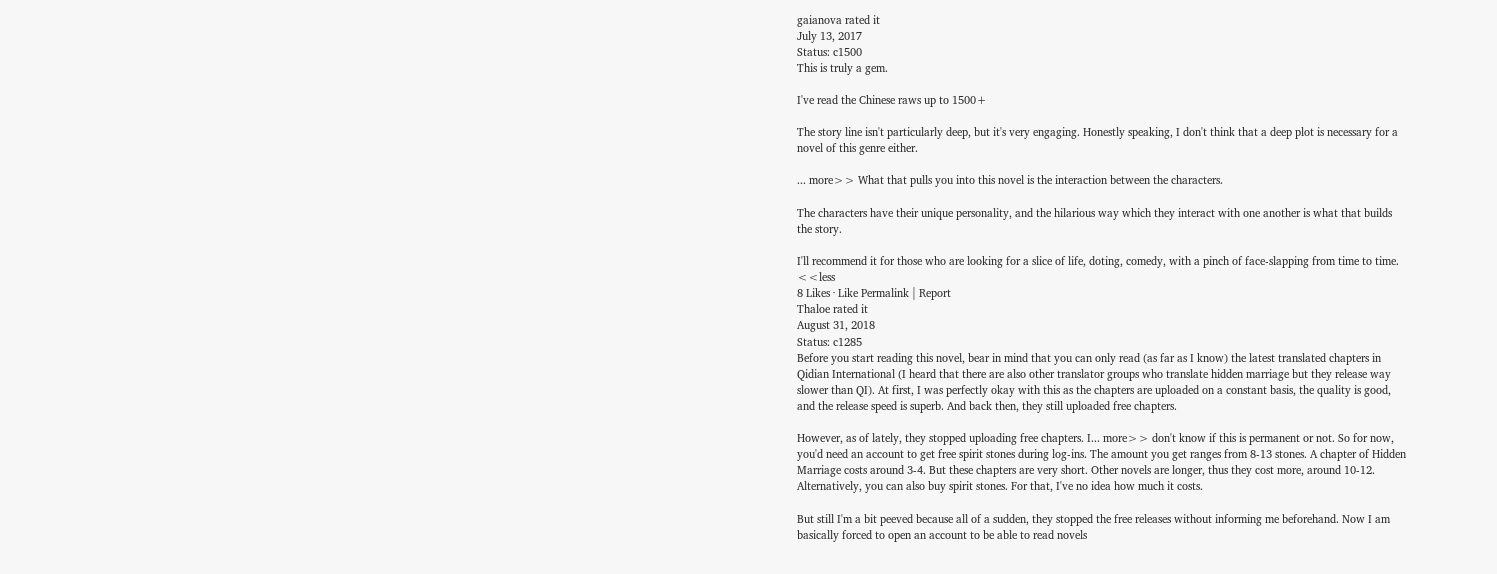gaianova rated it
July 13, 2017
Status: c1500
This is truly a gem.

I've read the Chinese raws up to 1500+

The story line isn't particularly deep, but it's very engaging. Honestly speaking, I don't think that a deep plot is necessary for a novel of this genre either.

... more>> What that pulls you into this novel is the interaction between the characters.

The characters have their unique personality, and the hilarious way which they interact with one another is what that builds the story.

I'll recommend it for those who are looking for a slice of life, doting, comedy, with a pinch of face-slapping from time to time. <<less
8 Likes · Like Permalink | Report
Thaloe rated it
August 31, 2018
Status: c1285
Before you start reading this novel, bear in mind that you can only read (as far as I know) the latest translated chapters in Qidian International (I heard that there are also other translator groups who translate hidden marriage but they release way slower than QI). At first, I was perfectly okay with this as the chapters are uploaded on a constant basis, the quality is good, and the release speed is superb. And back then, they still uploaded free chapters.

However, as of lately, they stopped uploading free chapters. I... more>> don't know if this is permanent or not. So for now, you'd need an account to get free spirit stones during log-ins. The amount you get ranges from 8-13 stones. A chapter of Hidden Marriage costs around 3-4. But these chapters are very short. Other novels are longer, thus they cost more, around 10-12. Alternatively, you can also buy spirit stones. For that, I've no idea how much it costs.

But still I'm a bit peeved because all of a sudden, they stopped the free releases without informing me beforehand. Now I am basically forced to open an account to be able to read novels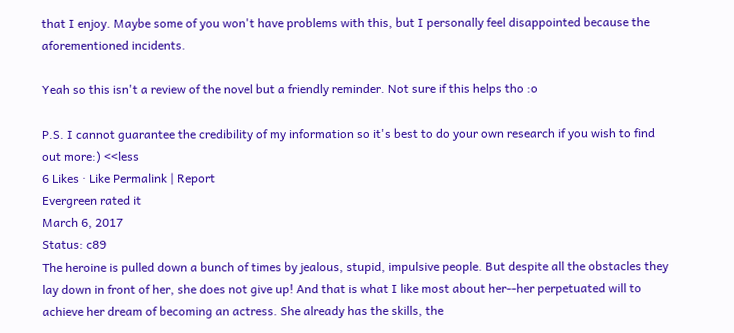that I enjoy. Maybe some of you won't have problems with this, but I personally feel disappointed because the aforementioned incidents.

Yeah so this isn't a review of the novel but a friendly reminder. Not sure if this helps tho :o

P.S. I cannot guarantee the credibility of my information so it's best to do your own research if you wish to find out more:) <<less
6 Likes · Like Permalink | Report
Evergreen rated it
March 6, 2017
Status: c89
The heroine is pulled down a bunch of times by jealous, stupid, impulsive people. But despite all the obstacles they lay down in front of her, she does not give up! And that is what I like most about her--her perpetuated will to achieve her dream of becoming an actress. She already has the skills, the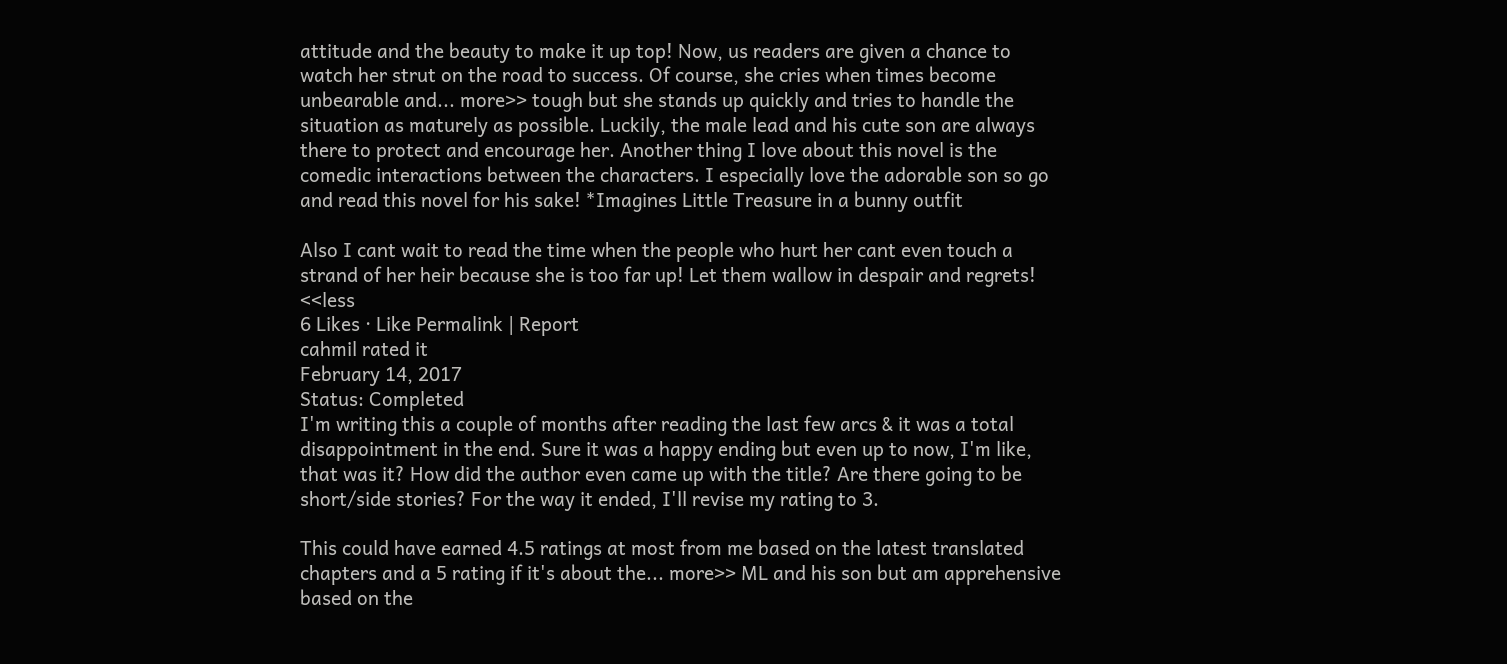attitude and the beauty to make it up top! Now, us readers are given a chance to watch her strut on the road to success. Of course, she cries when times become unbearable and... more>> tough but she stands up quickly and tries to handle the situation as maturely as possible. Luckily, the male lead and his cute son are always there to protect and encourage her. Another thing I love about this novel is the comedic interactions between the characters. I especially love the adorable son so go and read this novel for his sake! *Imagines Little Treasure in a bunny outfit

Also I cant wait to read the time when the people who hurt her cant even touch a strand of her heir because she is too far up! Let them wallow in despair and regrets! <<less
6 Likes · Like Permalink | Report
cahmil rated it
February 14, 2017
Status: Completed
I'm writing this a couple of months after reading the last few arcs & it was a total disappointment in the end. Sure it was a happy ending but even up to now, I'm like, that was it? How did the author even came up with the title? Are there going to be short/side stories? For the way it ended, I'll revise my rating to 3.

This could have earned 4.5 ratings at most from me based on the latest translated chapters and a 5 rating if it's about the... more>> ML and his son but am apprehensive based on the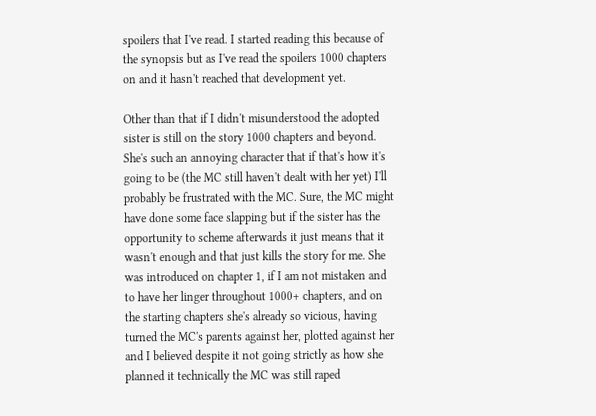spoilers that I've read. I started reading this because of the synopsis but as I've read the spoilers 1000 chapters on and it hasn't reached that development yet.

Other than that if I didn't misunderstood the adopted sister is still on the story 1000 chapters and beyond. She's such an annoying character that if that's how it's going to be (the MC still haven't dealt with her yet) I'll probably be frustrated with the MC. Sure, the MC might have done some face slapping but if the sister has the opportunity to scheme afterwards it just means that it wasn't enough and that just kills the story for me. She was introduced on chapter 1, if I am not mistaken and to have her linger throughout 1000+ chapters, and on the starting chapters she's already so vicious, having turned the MC's parents against her, plotted against her and I believed despite it not going strictly as how she planned it technically the MC was still raped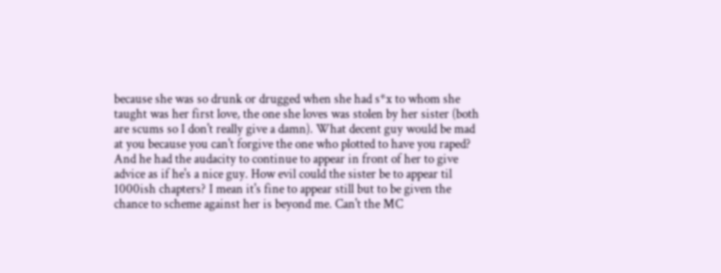because she was so drunk or drugged when she had s*x to whom she taught was her first love, the one she loves was stolen by her sister (both are scums so I don't really give a damn). What decent guy would be mad at you because you can't forgive the one who plotted to have you raped? And he had the audacity to continue to appear in front of her to give advice as if he's a nice guy. How evil could the sister be to appear til 1000ish chapters? I mean it's fine to appear still but to be given the chance to scheme against her is beyond me. Can't the MC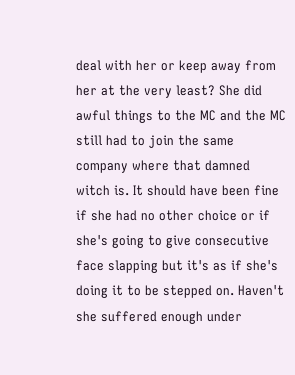deal with her or keep away from her at the very least? She did awful things to the MC and the MC still had to join the same company where that damned witch is. It should have been fine if she had no other choice or if she's going to give consecutive face slapping but it's as if she's doing it to be stepped on. Haven't she suffered enough under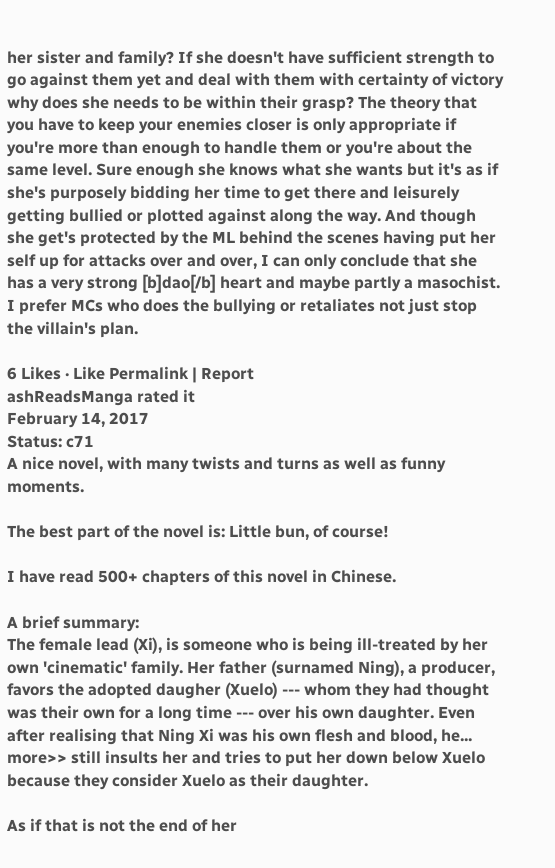her sister and family? If she doesn't have sufficient strength to go against them yet and deal with them with certainty of victory why does she needs to be within their grasp? The theory that you have to keep your enemies closer is only appropriate if you're more than enough to handle them or you're about the same level. Sure enough she knows what she wants but it's as if she's purposely bidding her time to get there and leisurely getting bullied or plotted against along the way. And though she get's protected by the ML behind the scenes having put her self up for attacks over and over, I can only conclude that she has a very strong [b]dao[/b] heart and maybe partly a masochist. I prefer MCs who does the bullying or retaliates not just stop the villain's plan.

6 Likes · Like Permalink | Report
ashReadsManga rated it
February 14, 2017
Status: c71
A nice novel, with many twists and turns as well as funny moments.

The best part of the novel is: Little bun, of course!

I have read 500+ chapters of this novel in Chinese.

A brief summary:
The female lead (Xi), is someone who is being ill-treated by her own 'cinematic' family. Her father (surnamed Ning), a producer, favors the adopted daugher (Xuelo) --- whom they had thought was their own for a long time --- over his own daughter. Even after realising that Ning Xi was his own flesh and blood, he... more>> still insults her and tries to put her down below Xuelo because they consider Xuelo as their daughter.

As if that is not the end of her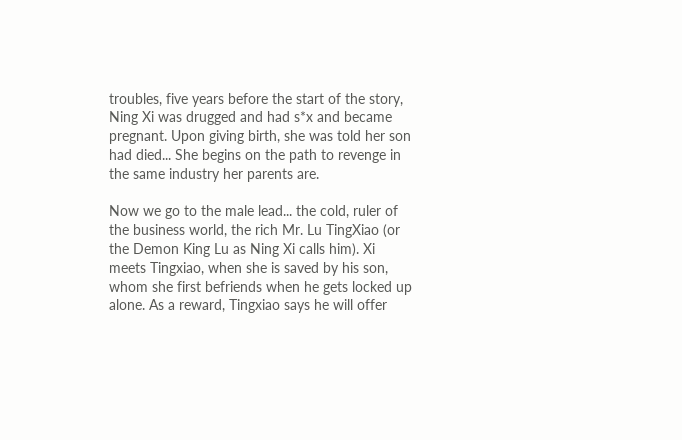troubles, five years before the start of the story, Ning Xi was drugged and had s*x and became pregnant. Upon giving birth, she was told her son had died... She begins on the path to revenge in the same industry her parents are.

Now we go to the male lead... the cold, ruler of the business world, the rich Mr. Lu TingXiao (or the Demon King Lu as Ning Xi calls him). Xi meets Tingxiao, when she is saved by his son, whom she first befriends when he gets locked up alone. As a reward, Tingxiao says he will offer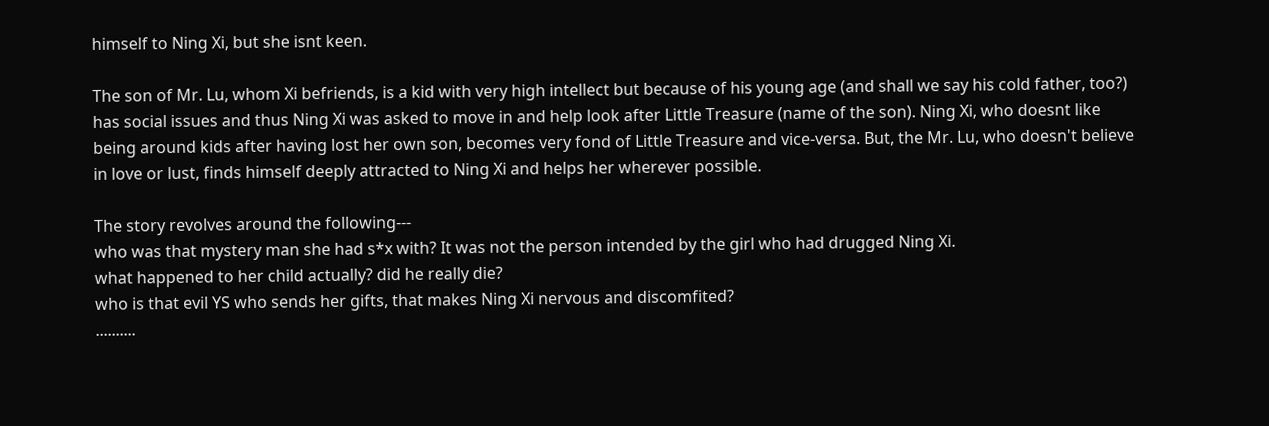himself to Ning Xi, but she isnt keen.

The son of Mr. Lu, whom Xi befriends, is a kid with very high intellect but because of his young age (and shall we say his cold father, too?) has social issues and thus Ning Xi was asked to move in and help look after Little Treasure (name of the son). Ning Xi, who doesnt like being around kids after having lost her own son, becomes very fond of Little Treasure and vice-versa. But, the Mr. Lu, who doesn't believe in love or lust, finds himself deeply attracted to Ning Xi and helps her wherever possible.

The story revolves around the following---
who was that mystery man she had s*x with? It was not the person intended by the girl who had drugged Ning Xi.
what happened to her child actually? did he really die?
who is that evil YS who sends her gifts, that makes Ning Xi nervous and discomfited?
..........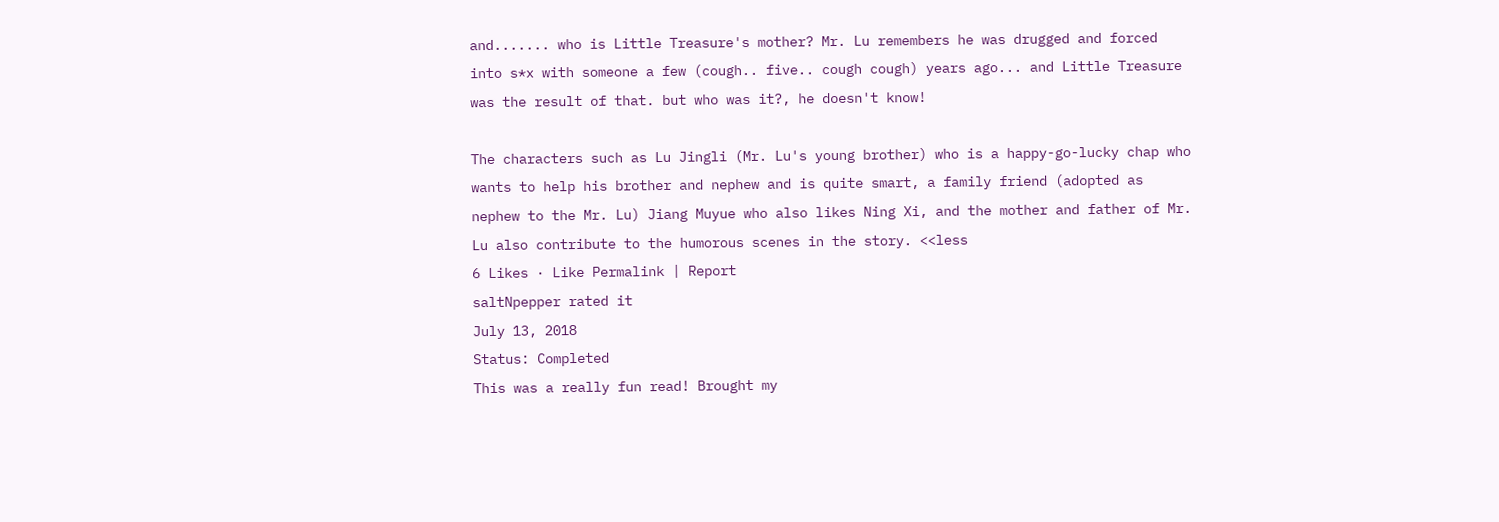and....... who is Little Treasure's mother? Mr. Lu remembers he was drugged and forced into s*x with someone a few (cough.. five.. cough cough) years ago... and Little Treasure was the result of that. but who was it?, he doesn't know!

The characters such as Lu Jingli (Mr. Lu's young brother) who is a happy-go-lucky chap who wants to help his brother and nephew and is quite smart, a family friend (adopted as nephew to the Mr. Lu) Jiang Muyue who also likes Ning Xi, and the mother and father of Mr. Lu also contribute to the humorous scenes in the story. <<less
6 Likes · Like Permalink | Report
saltNpepper rated it
July 13, 2018
Status: Completed
This was a really fun read! Brought my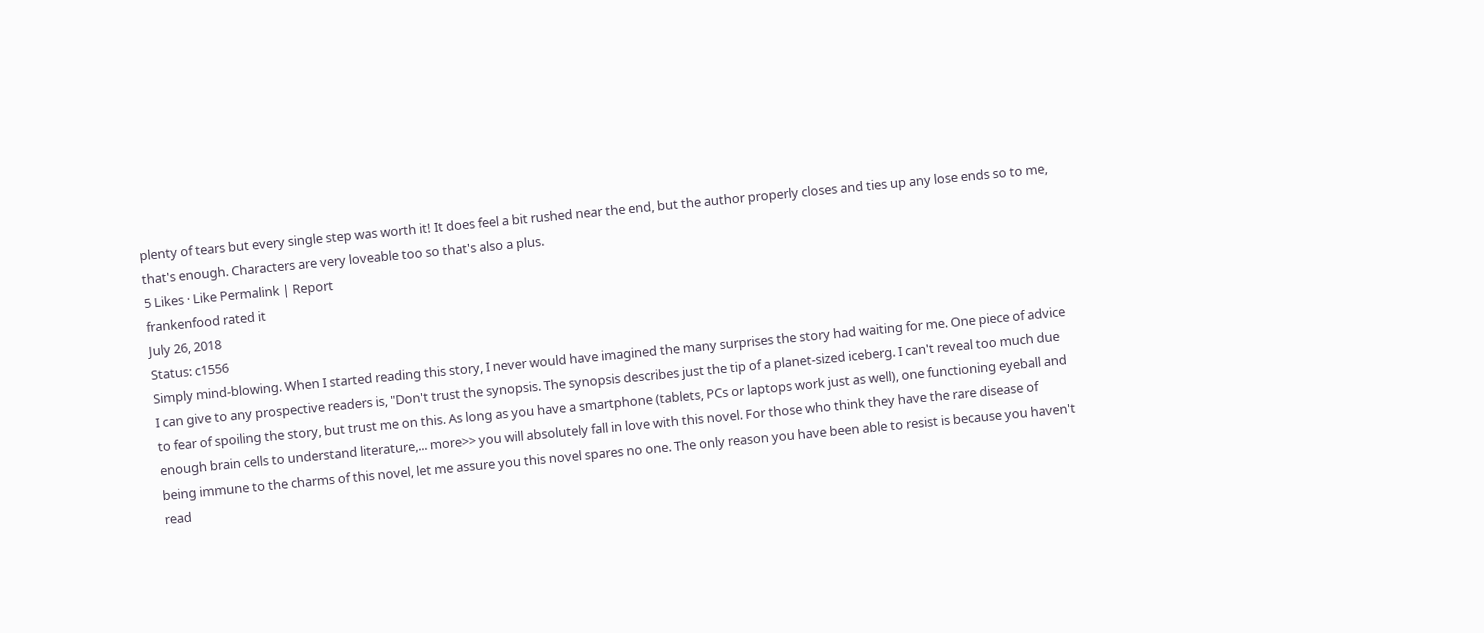plenty of tears but every single step was worth it! It does feel a bit rushed near the end, but the author properly closes and ties up any lose ends so to me, that's enough. Characters are very loveable too so that's also a plus.
5 Likes · Like Permalink | Report
frankenfood rated it
July 26, 2018
Status: c1556
Simply mind-blowing. When I started reading this story, I never would have imagined the many surprises the story had waiting for me. One piece of advice I can give to any prospective readers is, "Don't trust the synopsis. The synopsis describes just the tip of a planet-sized iceberg. I can't reveal too much due to fear of spoiling the story, but trust me on this. As long as you have a smartphone (tablets, PCs or laptops work just as well), one functioning eyeball and enough brain cells to understand literature,... more>> you will absolutely fall in love with this novel. For those who think they have the rare disease of being immune to the charms of this novel, let me assure you this novel spares no one. The only reason you have been able to resist is because you haven't read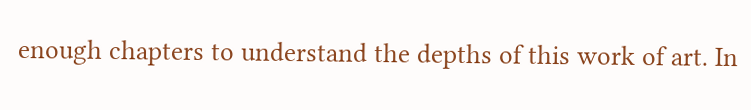enough chapters to understand the depths of this work of art. In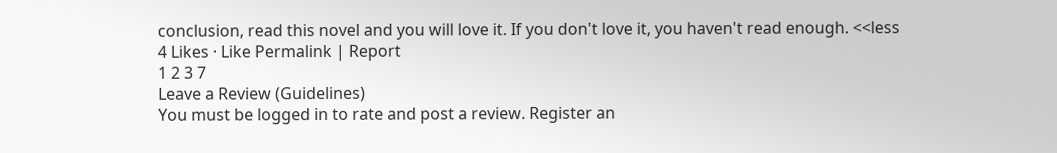conclusion, read this novel and you will love it. If you don't love it, you haven't read enough. <<less
4 Likes · Like Permalink | Report
1 2 3 7
Leave a Review (Guidelines)
You must be logged in to rate and post a review. Register an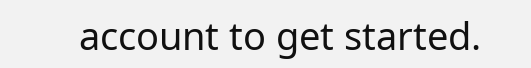account to get started.